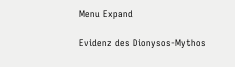Menu Expand

Evidenz des Dionysos-Mythos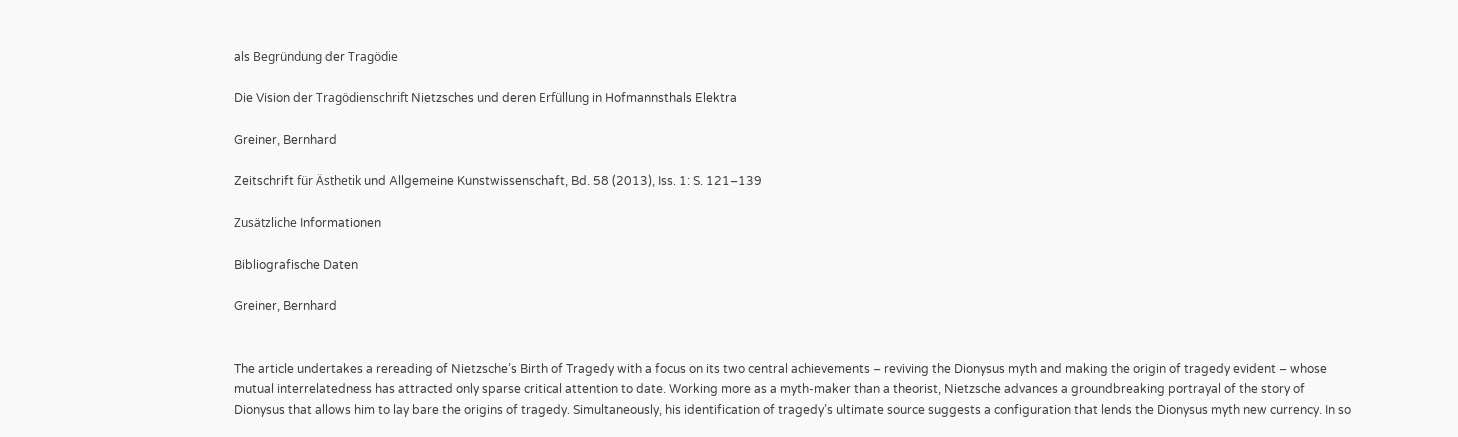als Begründung der Tragödie

Die Vision der Tragödienschrift Nietzsches und deren Erfüllung in Hofmannsthals Elektra

Greiner, Bernhard

Zeitschrift für Ästhetik und Allgemeine Kunstwissenschaft, Bd. 58 (2013), Iss. 1: S. 121–139

Zusätzliche Informationen

Bibliografische Daten

Greiner, Bernhard


The article undertakes a rereading of Nietzsche’s Birth of Tragedy with a focus on its two central achievements – reviving the Dionysus myth and making the origin of tragedy evident – whose mutual interrelatedness has attracted only sparse critical attention to date. Working more as a myth-maker than a theorist, Nietzsche advances a groundbreaking portrayal of the story of Dionysus that allows him to lay bare the origins of tragedy. Simultaneously, his identification of tragedy’s ultimate source suggests a configuration that lends the Dionysus myth new currency. In so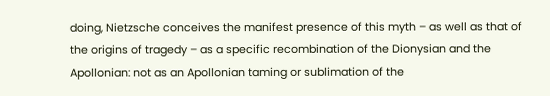doing, Nietzsche conceives the manifest presence of this myth – as well as that of the origins of tragedy – as a specific recombination of the Dionysian and the Apollonian: not as an Apollonian taming or sublimation of the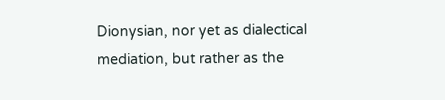Dionysian, nor yet as dialectical mediation, but rather as the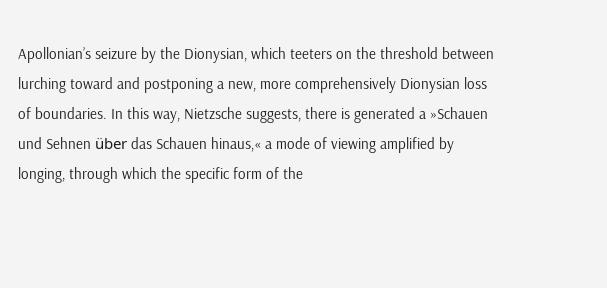Apollonian’s seizure by the Dionysian, which teeters on the threshold between lurching toward and postponing a new, more comprehensively Dionysian loss of boundaries. In this way, Nietzsche suggests, there is generated a »Schauen und Sehnen über das Schauen hinaus,« a mode of viewing amplified by longing, through which the specific form of the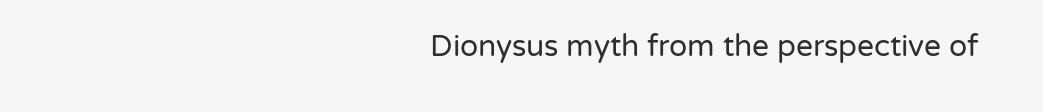Dionysus myth from the perspective of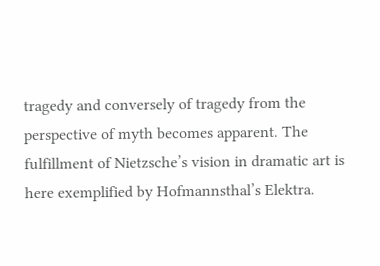tragedy and conversely of tragedy from the perspective of myth becomes apparent. The fulfillment of Nietzsche’s vision in dramatic art is here exemplified by Hofmannsthal’s Elektra.